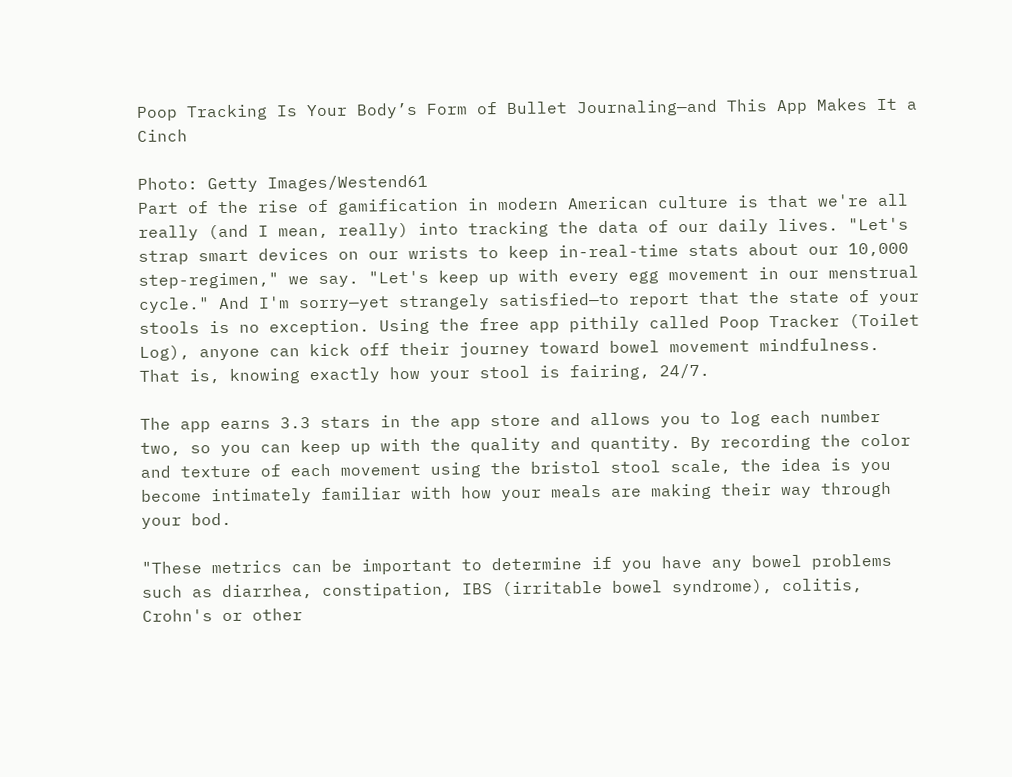Poop Tracking Is Your Body’s Form of Bullet Journaling—and This App Makes It a Cinch

Photo: Getty Images/Westend61
Part of the rise of gamification in modern American culture is that we're all really (and I mean, really) into tracking the data of our daily lives. "Let's strap smart devices on our wrists to keep in-real-time stats about our 10,000 step-regimen," we say. "Let's keep up with every egg movement in our menstrual cycle." And I'm sorry—yet strangely satisfied—to report that the state of your stools is no exception. Using the free app pithily called Poop Tracker (Toilet Log), anyone can kick off their journey toward bowel movement mindfulness. That is, knowing exactly how your stool is fairing, 24/7.

The app earns 3.3 stars in the app store and allows you to log each number two, so you can keep up with the quality and quantity. By recording the color and texture of each movement using the bristol stool scale, the idea is you become intimately familiar with how your meals are making their way through your bod.

"These metrics can be important to determine if you have any bowel problems such as diarrhea, constipation, IBS (irritable bowel syndrome), colitis, Crohn's or other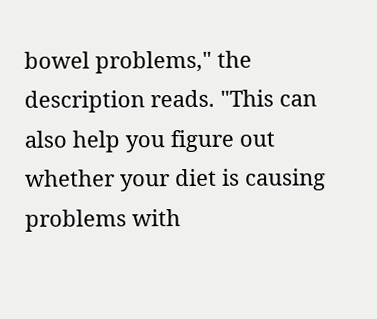bowel problems," the description reads. "This can also help you figure out whether your diet is causing problems with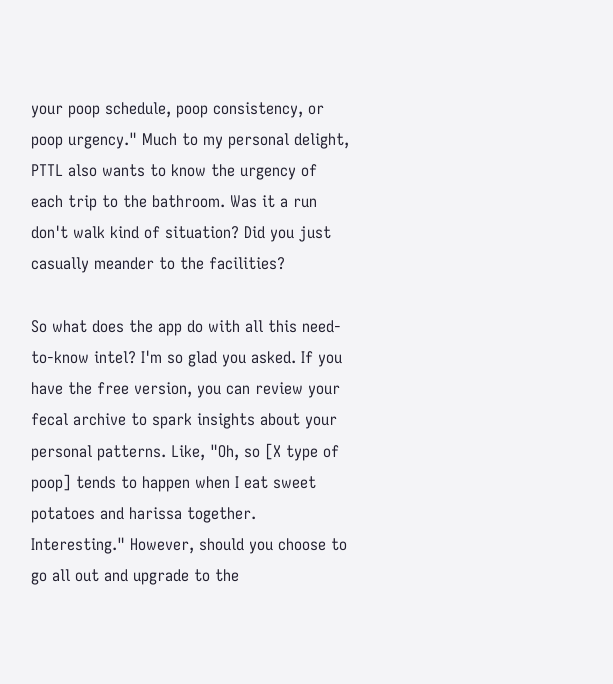your poop schedule, poop consistency, or poop urgency." Much to my personal delight, PTTL also wants to know the urgency of each trip to the bathroom. Was it a run don't walk kind of situation? Did you just casually meander to the facilities?

So what does the app do with all this need-to-know intel? I'm so glad you asked. If you have the free version, you can review your fecal archive to spark insights about your personal patterns. Like, "Oh, so [X type of poop] tends to happen when I eat sweet potatoes and harissa together. Interesting." However, should you choose to go all out and upgrade to the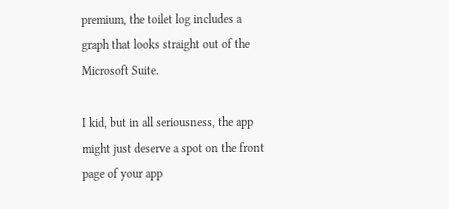premium, the toilet log includes a graph that looks straight out of the Microsoft Suite.

I kid, but in all seriousness, the app might just deserve a spot on the front page of your app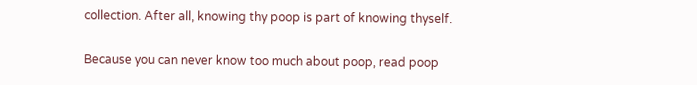collection. After all, knowing thy poop is part of knowing thyself.

Because you can never know too much about poop, read poop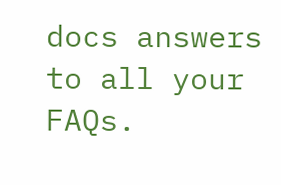docs answers to all your FAQs.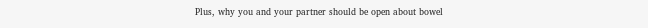Plus, why you and your partner should be open about bowel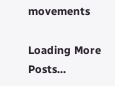movements

Loading More Posts...